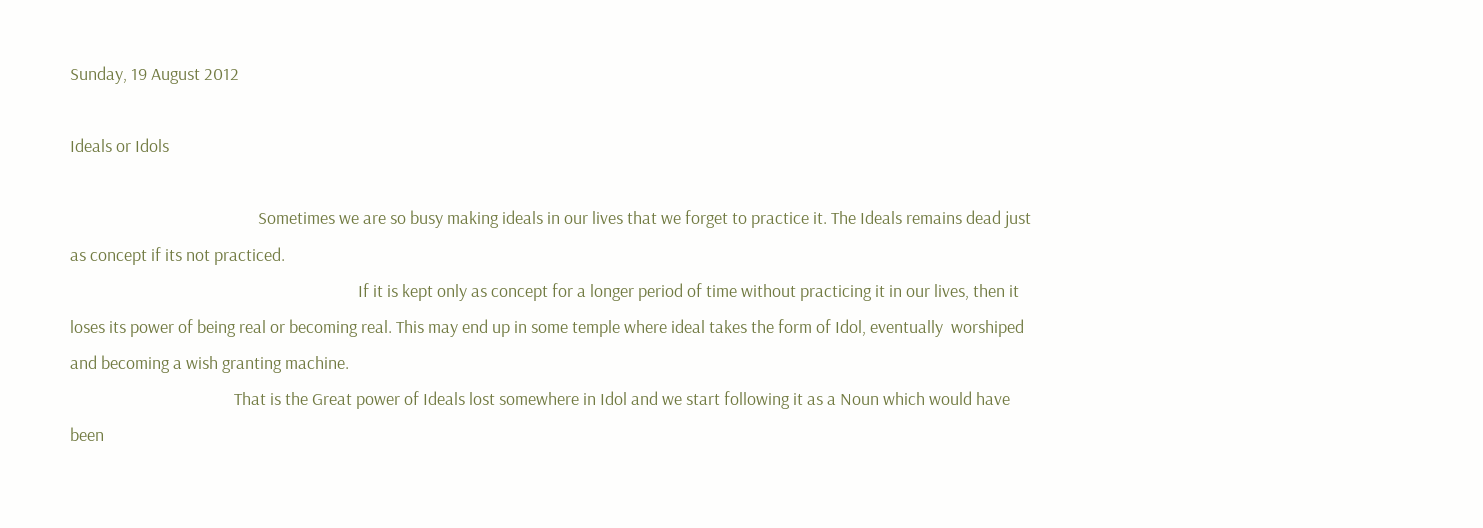Sunday, 19 August 2012

Ideals or Idols

                                               Sometimes we are so busy making ideals in our lives that we forget to practice it. The Ideals remains dead just as concept if its not practiced.
                                                                        If it is kept only as concept for a longer period of time without practicing it in our lives, then it loses its power of being real or becoming real. This may end up in some temple where ideal takes the form of Idol, eventually  worshiped and becoming a wish granting machine.
                                         That is the Great power of Ideals lost somewhere in Idol and we start following it as a Noun which would have been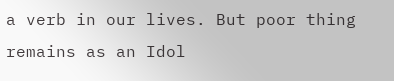a verb in our lives. But poor thing remains as an Idol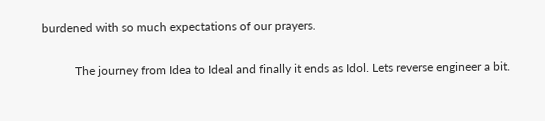burdened with so much expectations of our prayers.

           The journey from Idea to Ideal and finally it ends as Idol. Lets reverse engineer a bit.